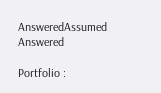AnsweredAssumed Answered

Portfolio :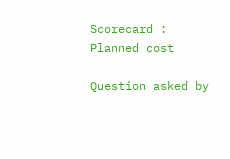Scorecard : Planned cost

Question asked by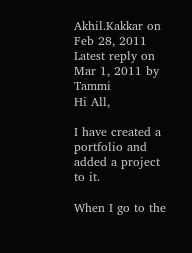Akhil.Kakkar on Feb 28, 2011
Latest reply on Mar 1, 2011 by Tammi
Hi All,

I have created a portfolio and added a project to it.

When I go to the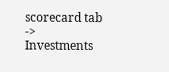scorecard tab -> Investments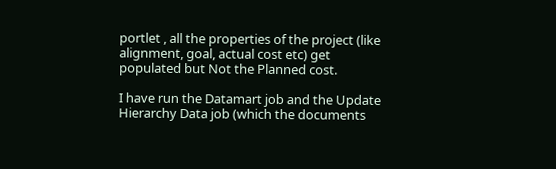portlet , all the properties of the project (like alignment, goal, actual cost etc) get populated but Not the Planned cost.

I have run the Datamart job and the Update Hierarchy Data job (which the documents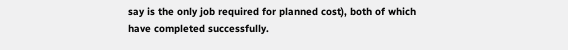say is the only job required for planned cost), both of which have completed successfully.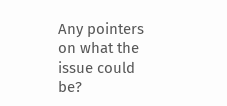Any pointers on what the issue could be?